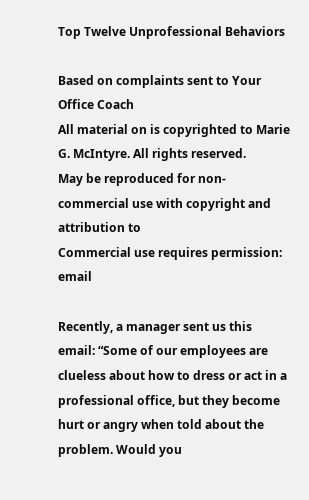Top Twelve Unprofessional Behaviors

Based on complaints sent to Your Office Coach
All material on is copyrighted to Marie G. McIntyre. All rights reserved.
May be reproduced for non-commercial use with copyright and attribution to
Commercial use requires permission: email

Recently, a manager sent us this email: “Some of our employees are clueless about how to dress or act in a professional office, but they become hurt or angry when told about the problem. Would you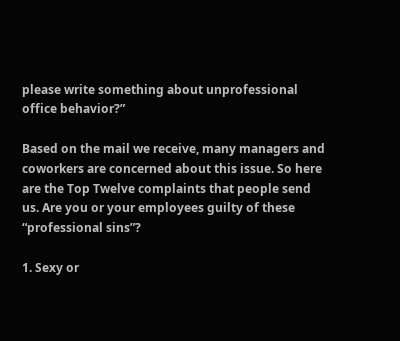please write something about unprofessional office behavior?”

Based on the mail we receive, many managers and coworkers are concerned about this issue. So here are the Top Twelve complaints that people send us. Are you or your employees guilty of these “professional sins”?

1. Sexy or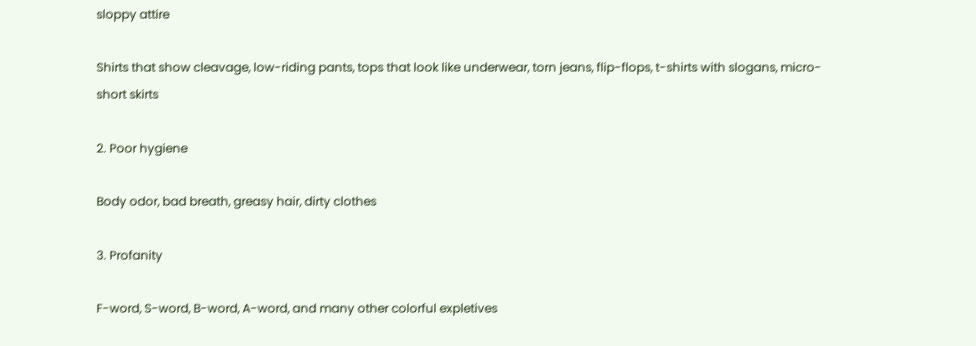sloppy attire

Shirts that show cleavage, low-riding pants, tops that look like underwear, torn jeans, flip-flops, t-shirts with slogans, micro-short skirts

2. Poor hygiene

Body odor, bad breath, greasy hair, dirty clothes

3. Profanity

F-word, S-word, B-word, A-word, and many other colorful expletives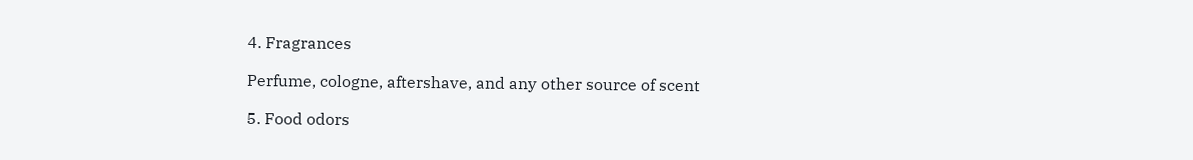4. Fragrances

Perfume, cologne, aftershave, and any other source of scent

5. Food odors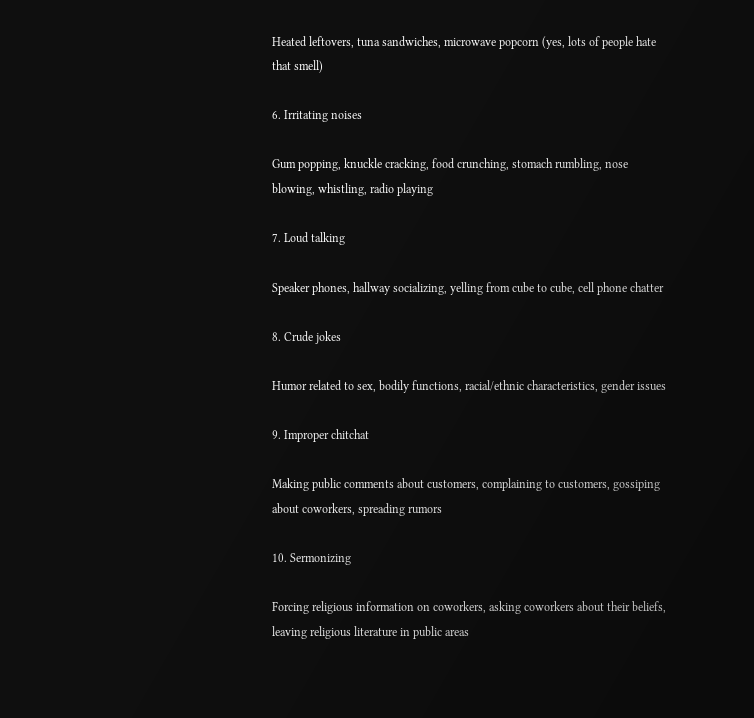Heated leftovers, tuna sandwiches, microwave popcorn (yes, lots of people hate that smell)

6. Irritating noises

Gum popping, knuckle cracking, food crunching, stomach rumbling, nose blowing, whistling, radio playing

7. Loud talking

Speaker phones, hallway socializing, yelling from cube to cube, cell phone chatter

8. Crude jokes

Humor related to sex, bodily functions, racial/ethnic characteristics, gender issues

9. Improper chitchat

Making public comments about customers, complaining to customers, gossiping about coworkers, spreading rumors

10. Sermonizing

Forcing religious information on coworkers, asking coworkers about their beliefs, leaving religious literature in public areas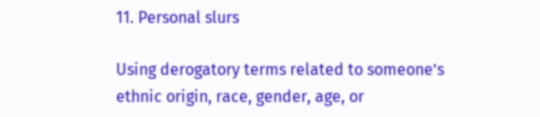11. Personal slurs

Using derogatory terms related to someone’s ethnic origin, race, gender, age, or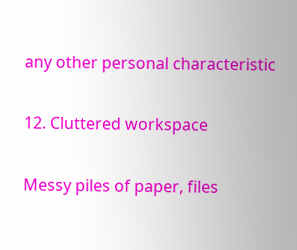any other personal characteristic

12. Cluttered workspace

Messy piles of paper, files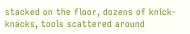stacked on the floor, dozens of knick-knacks, tools scattered around